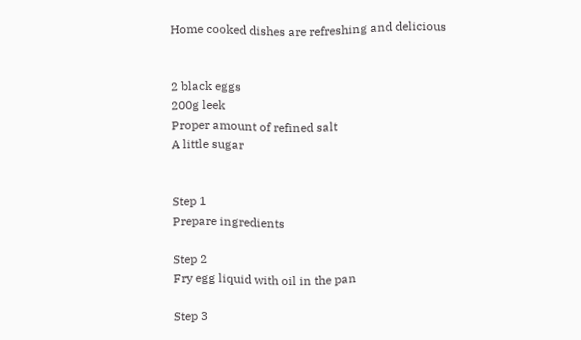Home cooked dishes are refreshing and delicious


2 black eggs
200g leek
Proper amount of refined salt
A little sugar


Step 1
Prepare ingredients

Step 2
Fry egg liquid with oil in the pan

Step 3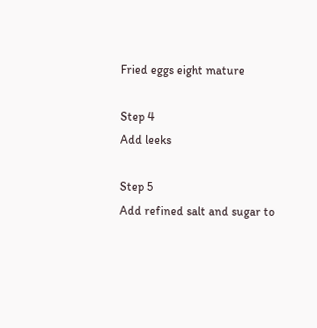Fried eggs eight mature

Step 4
Add leeks

Step 5
Add refined salt and sugar to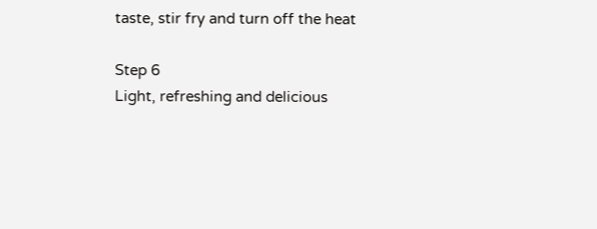taste, stir fry and turn off the heat

Step 6
Light, refreshing and delicious